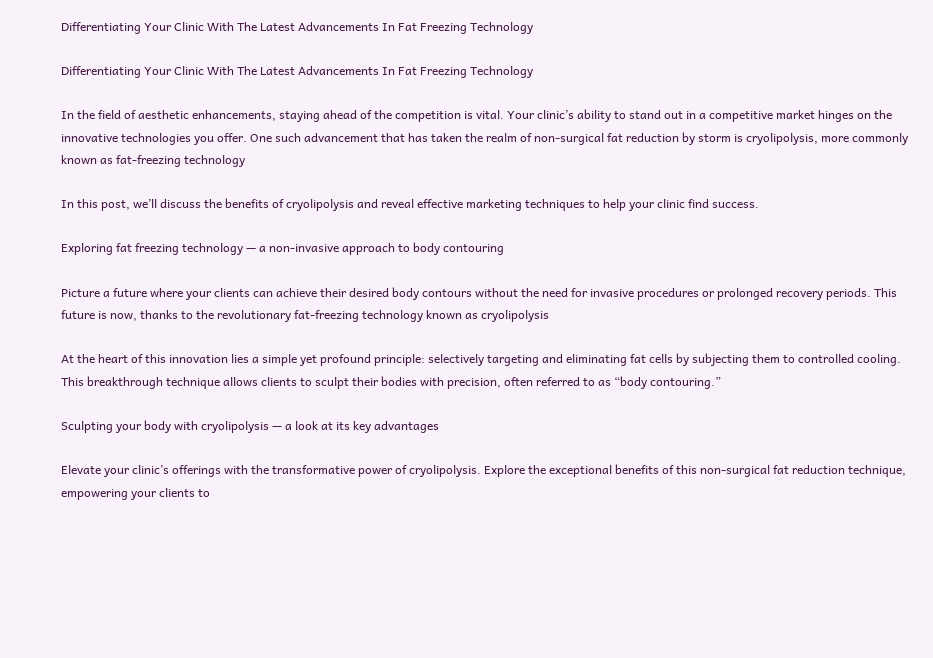Differentiating Your Clinic With The Latest Advancements In Fat Freezing Technology

Differentiating Your Clinic With The Latest Advancements In Fat Freezing Technology

In the field of aesthetic enhancements, staying ahead of the competition is vital. Your clinic’s ability to stand out in a competitive market hinges on the innovative technologies you offer. One such advancement that has taken the realm of non-surgical fat reduction by storm is cryolipolysis, more commonly known as fat-freezing technology

In this post, we’ll discuss the benefits of cryolipolysis and reveal effective marketing techniques to help your clinic find success.

Exploring fat freezing technology — a non-invasive approach to body contouring

Picture a future where your clients can achieve their desired body contours without the need for invasive procedures or prolonged recovery periods. This future is now, thanks to the revolutionary fat-freezing technology known as cryolipolysis

At the heart of this innovation lies a simple yet profound principle: selectively targeting and eliminating fat cells by subjecting them to controlled cooling. This breakthrough technique allows clients to sculpt their bodies with precision, often referred to as “body contouring.”

Sculpting your body with cryolipolysis — a look at its key advantages

Elevate your clinic’s offerings with the transformative power of cryolipolysis. Explore the exceptional benefits of this non-surgical fat reduction technique, empowering your clients to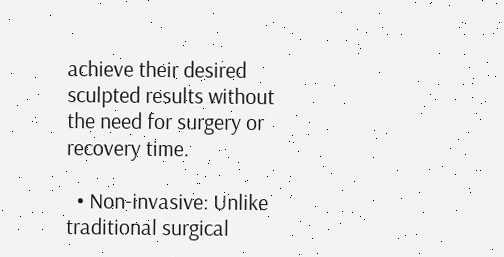achieve their desired sculpted results without the need for surgery or recovery time.

  • Non-invasive: Unlike traditional surgical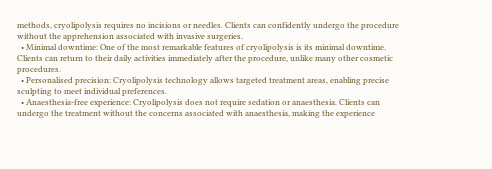methods, cryolipolysis requires no incisions or needles. Clients can confidently undergo the procedure without the apprehension associated with invasive surgeries.
  • Minimal downtime: One of the most remarkable features of cryolipolysis is its minimal downtime. Clients can return to their daily activities immediately after the procedure, unlike many other cosmetic procedures.
  • Personalised precision: Cryolipolysis technology allows targeted treatment areas, enabling precise sculpting to meet individual preferences.
  • Anaesthesia-free experience: Cryolipolysis does not require sedation or anaesthesia. Clients can undergo the treatment without the concerns associated with anaesthesia, making the experience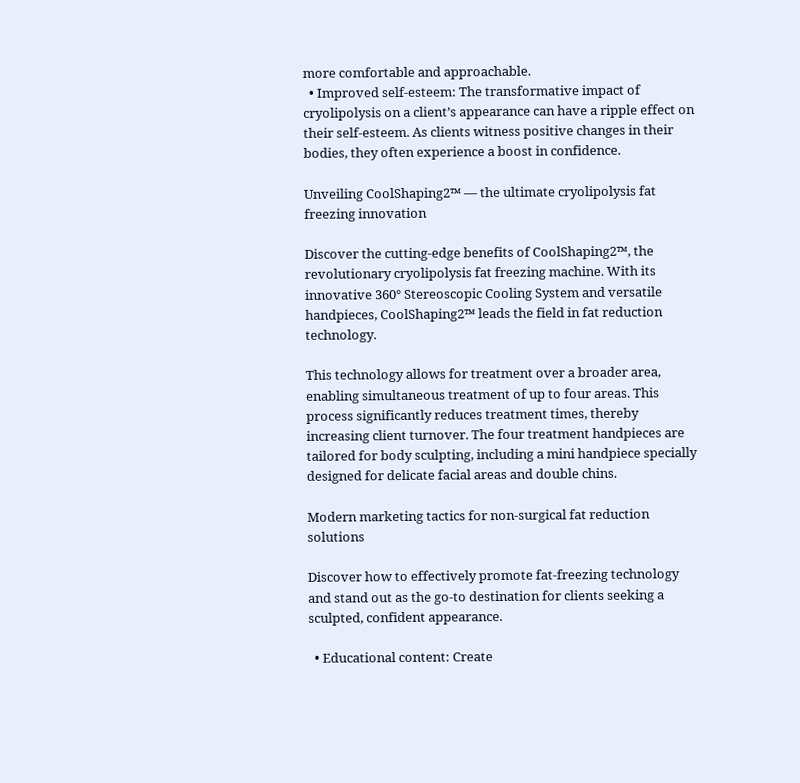more comfortable and approachable.
  • Improved self-esteem: The transformative impact of cryolipolysis on a client’s appearance can have a ripple effect on their self-esteem. As clients witness positive changes in their bodies, they often experience a boost in confidence.

Unveiling CoolShaping2™ — the ultimate cryolipolysis fat freezing innovation

Discover the cutting-edge benefits of CoolShaping2™, the revolutionary cryolipolysis fat freezing machine. With its innovative 360° Stereoscopic Cooling System and versatile handpieces, CoolShaping2™ leads the field in fat reduction technology.

This technology allows for treatment over a broader area, enabling simultaneous treatment of up to four areas. This process significantly reduces treatment times, thereby increasing client turnover. The four treatment handpieces are tailored for body sculpting, including a mini handpiece specially designed for delicate facial areas and double chins.

Modern marketing tactics for non-surgical fat reduction solutions

Discover how to effectively promote fat-freezing technology and stand out as the go-to destination for clients seeking a sculpted, confident appearance.

  • Educational content: Create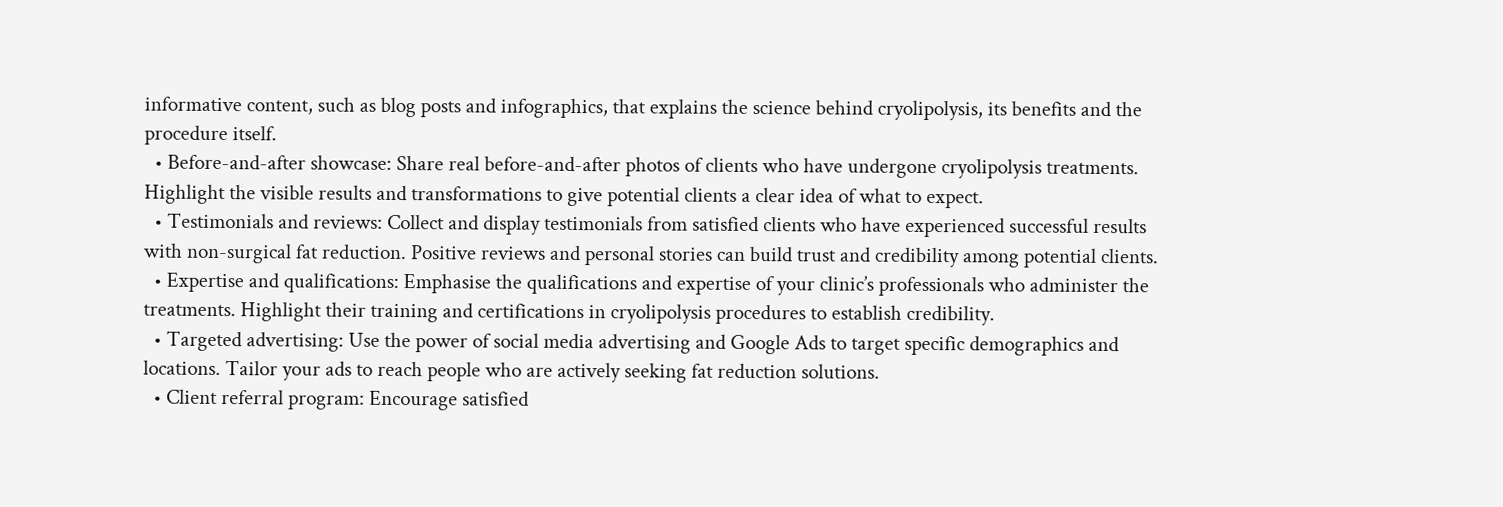informative content, such as blog posts and infographics, that explains the science behind cryolipolysis, its benefits and the procedure itself.
  • Before-and-after showcase: Share real before-and-after photos of clients who have undergone cryolipolysis treatments. Highlight the visible results and transformations to give potential clients a clear idea of what to expect.
  • Testimonials and reviews: Collect and display testimonials from satisfied clients who have experienced successful results with non-surgical fat reduction. Positive reviews and personal stories can build trust and credibility among potential clients.
  • Expertise and qualifications: Emphasise the qualifications and expertise of your clinic’s professionals who administer the treatments. Highlight their training and certifications in cryolipolysis procedures to establish credibility.
  • Targeted advertising: Use the power of social media advertising and Google Ads to target specific demographics and locations. Tailor your ads to reach people who are actively seeking fat reduction solutions.
  • Client referral program: Encourage satisfied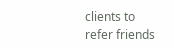clients to refer friends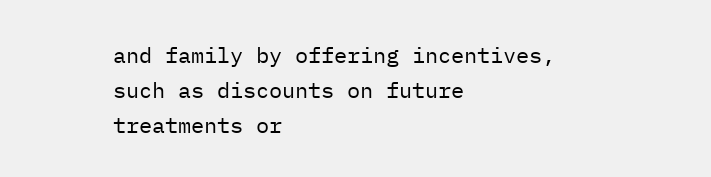and family by offering incentives, such as discounts on future treatments or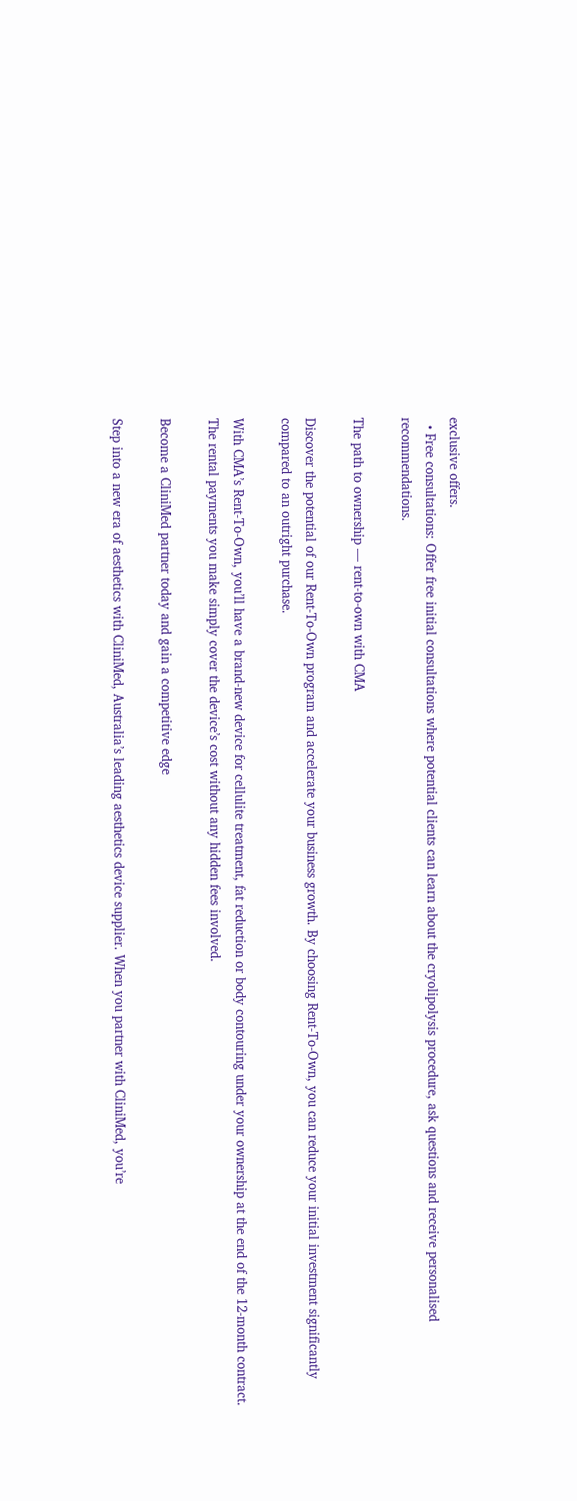exclusive offers.
  • Free consultations: Offer free initial consultations where potential clients can learn about the cryolipolysis procedure, ask questions and receive personalised recommendations.

The path to ownership — rent-to-own with CMA

Discover the potential of our Rent-To-Own program and accelerate your business growth. By choosing Rent-To-Own, you can reduce your initial investment significantly compared to an outright purchase.

With CMA’s Rent-To-Own, you’ll have a brand-new device for cellulite treatment, fat reduction or body contouring under your ownership at the end of the 12-month contract. The rental payments you make simply cover the device’s cost without any hidden fees involved.

Become a CliniMed partner today and gain a competitive edge

Step into a new era of aesthetics with CliniMed, Australia’s leading aesthetics device supplier. When you partner with CliniMed, you’re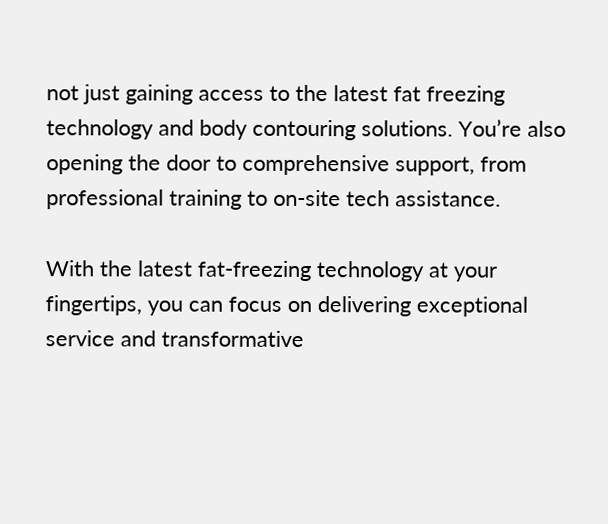not just gaining access to the latest fat freezing technology and body contouring solutions. You’re also opening the door to comprehensive support, from professional training to on-site tech assistance.

With the latest fat-freezing technology at your fingertips, you can focus on delivering exceptional service and transformative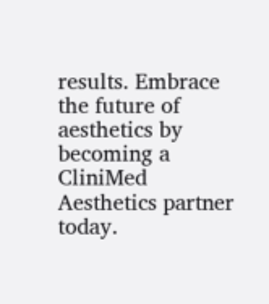results. Embrace the future of aesthetics by becoming a CliniMed Aesthetics partner today.